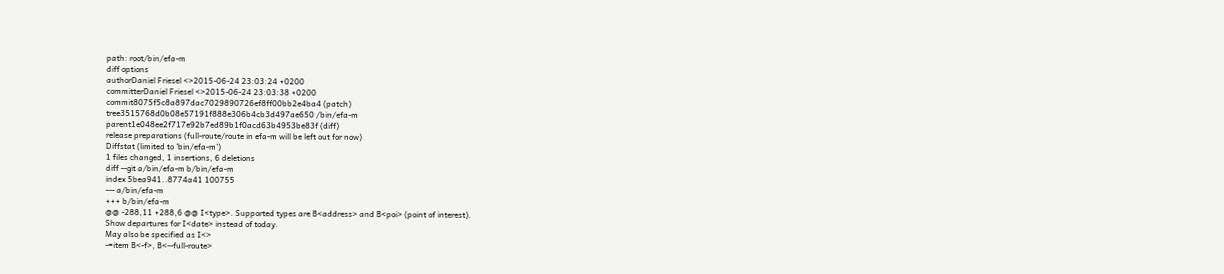path: root/bin/efa-m
diff options
authorDaniel Friesel <>2015-06-24 23:03:24 +0200
committerDaniel Friesel <>2015-06-24 23:03:38 +0200
commit8075f5c8a897dac7029890726ef8ff00bb2e4ba4 (patch)
tree3515768d0b08e57191f888e306b4cb3d497ae650 /bin/efa-m
parent1e048ee2f717e92b7ed89b1f0acd63b4953be83f (diff)
release preparations (full-route/route in efa-m will be left out for now)
Diffstat (limited to 'bin/efa-m')
1 files changed, 1 insertions, 6 deletions
diff --git a/bin/efa-m b/bin/efa-m
index 5bea941..8774a41 100755
--- a/bin/efa-m
+++ b/bin/efa-m
@@ -288,11 +288,6 @@ I<type>. Supported types are B<address> and B<poi> (point of interest).
Show departures for I<date> instead of today.
May also be specified as I<>
-=item B<-f>, B<--full-route>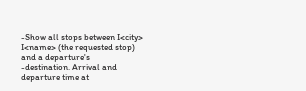-Show all stops between I<city> I<name> (the requested stop) and a departure's
-destination. Arrival and departure time at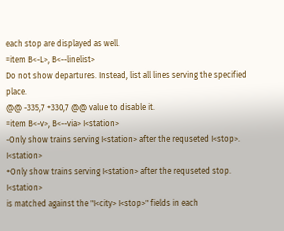each stop are displayed as well.
=item B<-L>, B<--linelist>
Do not show departures. Instead, list all lines serving the specified place.
@@ -335,7 +330,7 @@ value to disable it.
=item B<-v>, B<--via> I<station>
-Only show trains serving I<station> after the requseted I<stop>. I<station>
+Only show trains serving I<station> after the requseted stop. I<station>
is matched against the "I<city> I<stop>" fields in each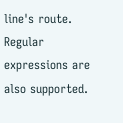line's route.
Regular expressions are also supported.